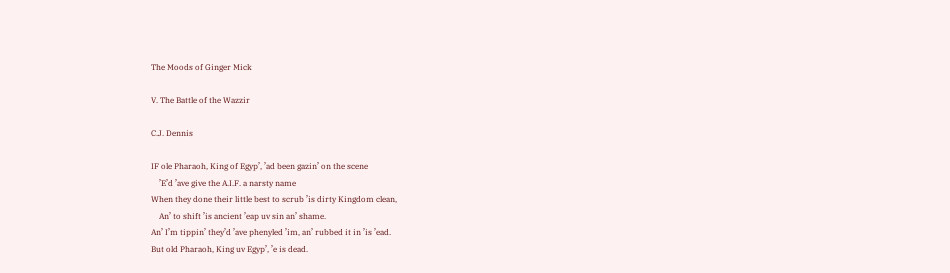The Moods of Ginger Mick

V. The Battle of the Wazzir

C.J. Dennis

IF ole Pharaoh, King of Egyp’, ’ad been gazin’ on the scene
    ’E’d ’ave give the A.I.F. a narsty name
When they done their little best to scrub ’is dirty Kingdom clean,
    An’ to shift ’is ancient ’eap uv sin an’ shame.
An’ I’m tippin’ they’d ’ave phenyled ’im, an’ rubbed it in ’is ’ead.
But old Pharaoh, King uv Egyp’, ’e is dead.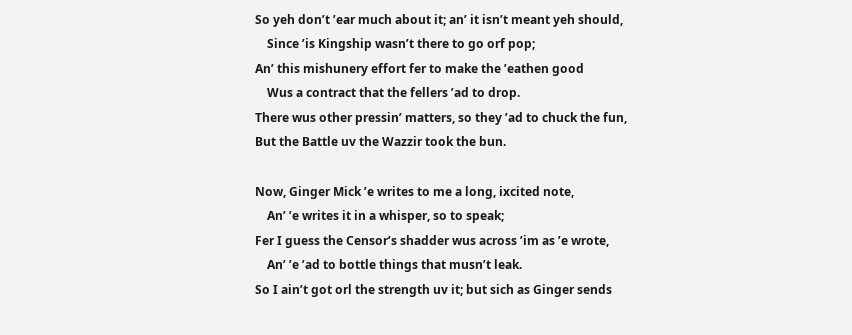So yeh don’t ’ear much about it; an’ it isn’t meant yeh should,
    Since ’is Kingship wasn’t there to go orf pop;
An’ this mishunery effort fer to make the ’eathen good
    Wus a contract that the fellers ’ad to drop.
There wus other pressin’ matters, so they ’ad to chuck the fun,
But the Battle uv the Wazzir took the bun.

Now, Ginger Mick ’e writes to me a long, ixcited note,
    An’ ’e writes it in a whisper, so to speak;
Fer I guess the Censor’s shadder wus across ’im as ’e wrote,
    An’ ’e ’ad to bottle things that musn’t leak.
So I ain’t got orl the strength uv it; but sich as Ginger sends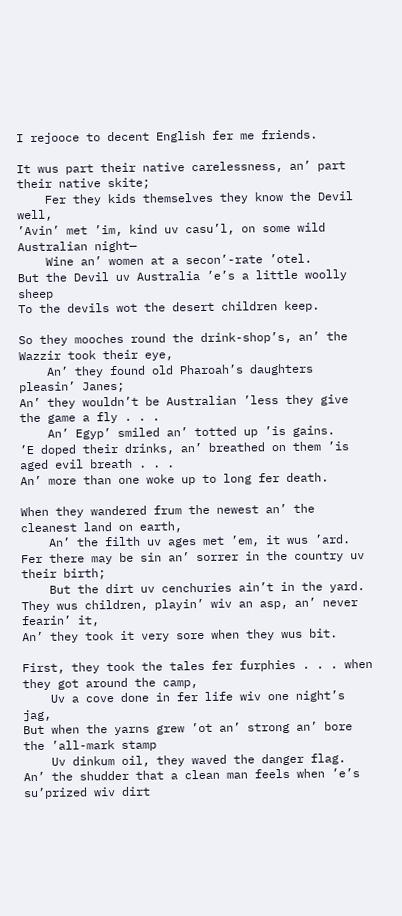I rejooce to decent English fer me friends.

It wus part their native carelessness, an’ part their native skite;
    Fer they kids themselves they know the Devil well,
’Avin’ met ’im, kind uv casu’l, on some wild Australian night—
    Wine an’ women at a secon’-rate ’otel.
But the Devil uv Australia ’e’s a little woolly sheep
To the devils wot the desert children keep.

So they mooches round the drink-shop’s, an’ the Wazzir took their eye,
    An’ they found old Pharoah’s daughters pleasin’ Janes;
An’ they wouldn’t be Australian ’less they give the game a fly . . .
    An’ Egyp’ smiled an’ totted up ’is gains.
’E doped their drinks, an’ breathed on them ’is aged evil breath . . .
An’ more than one woke up to long fer death.

When they wandered frum the newest an’ the cleanest land on earth,
    An’ the filth uv ages met ’em, it wus ’ard.
Fer there may be sin an’ sorrer in the country uv their birth;
    But the dirt uv cenchuries ain’t in the yard.
They wus children, playin’ wiv an asp, an’ never fearin’ it,
An’ they took it very sore when they wus bit.

First, they took the tales fer furphies . . . when they got around the camp,
    Uv a cove done in fer life wiv one night’s jag,
But when the yarns grew ’ot an’ strong an’ bore the ’all-mark stamp
    Uv dinkum oil, they waved the danger flag.
An’ the shudder that a clean man feels when ’e’s su’prized wiv dirt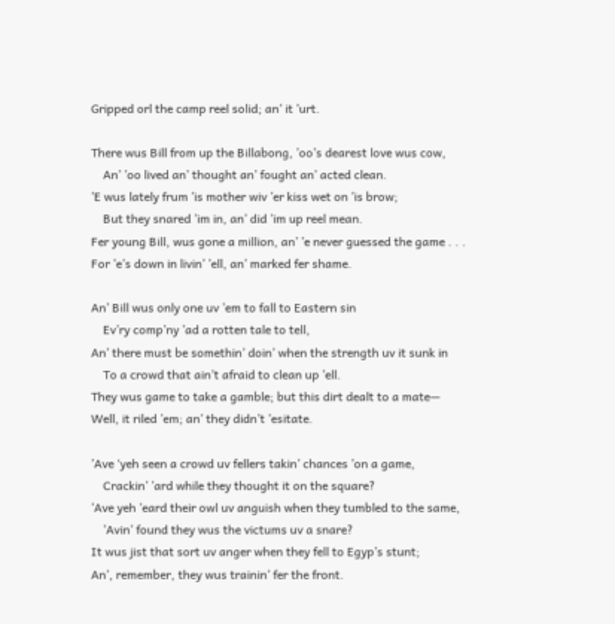Gripped orl the camp reel solid; an’ it ’urt.

There wus Bill from up the Billabong, ’oo’s dearest love wus cow,
    An’ ’oo lived an’ thought an’ fought an’ acted clean.
’E wus lately frum ’is mother wiv ’er kiss wet on ’is brow;
    But they snared ’im in, an’ did ’im up reel mean.
Fer young Bill, wus gone a million, an’ ’e never guessed the game . . .
For ’e’s down in livin’ ’ell, an’ marked fer shame.

An’ Bill wus only one uv ’em to fall to Eastern sin
    Ev’ry comp’ny ’ad a rotten tale to tell,
An’ there must be somethin’ doin’ when the strength uv it sunk in
    To a crowd that ain’t afraid to clean up ’ell.
They wus game to take a gamble; but this dirt dealt to a mate—
Well, it riled ’em; an’ they didn’t ’esitate.

’Ave ‘yeh seen a crowd uv fellers takin’ chances ’on a game,
    Crackin’ ’ard while they thought it on the square?
’Ave yeh ’eard their owl uv anguish when they tumbled to the same,
    ’Avin’ found they wus the victums uv a snare?
It wus jist that sort uv anger when they fell to Egyp’s stunt;
An’, remember, they wus trainin’ fer the front.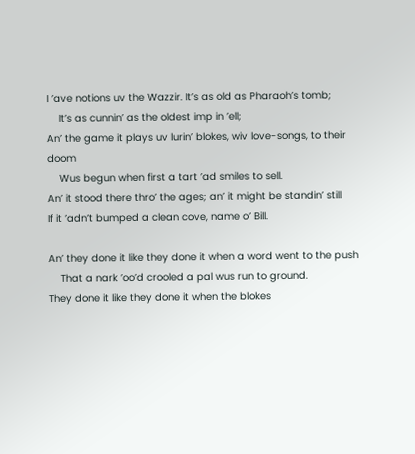I ’ave notions uv the Wazzir. It’s as old as Pharaoh’s tomb;
    It’s as cunnin’ as the oldest imp in ’ell;
An’ the game it plays uv lurin’ blokes, wiv love-songs, to their doom
    Wus begun when first a tart ’ad smiles to sell.
An’ it stood there thro’ the ages; an’ it might be standin’ still
If it ’adn’t bumped a clean cove, name o’ Bill.

An’ they done it like they done it when a word went to the push
    That a nark ’oo’d crooled a pal wus run to ground.
They done it like they done it when the blokes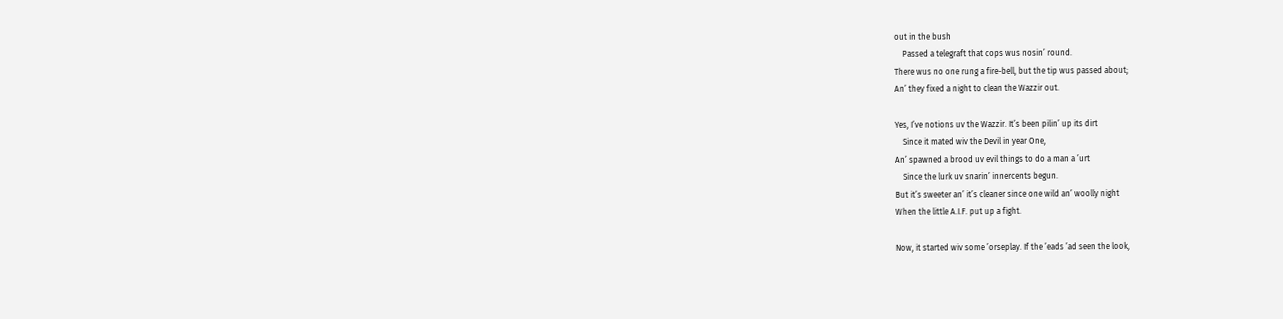out in the bush
    Passed a telegraft that cops wus nosin’ round.
There wus no one rung a fire-bell, but the tip wus passed about;
An’ they fixed a night to clean the Wazzir out.

Yes, I’ve notions uv the Wazzir. It’s been pilin’ up its dirt
    Since it mated wiv the Devil in year One,
An’ spawned a brood uv evil things to do a man a ’urt
    Since the lurk uv snarin’ innercents begun.
But it’s sweeter an’ it’s cleaner since one wild an’ woolly night
When the little A.I.F. put up a fight.

Now, it started wiv some ’orseplay. If the ’eads ’ad seen the look,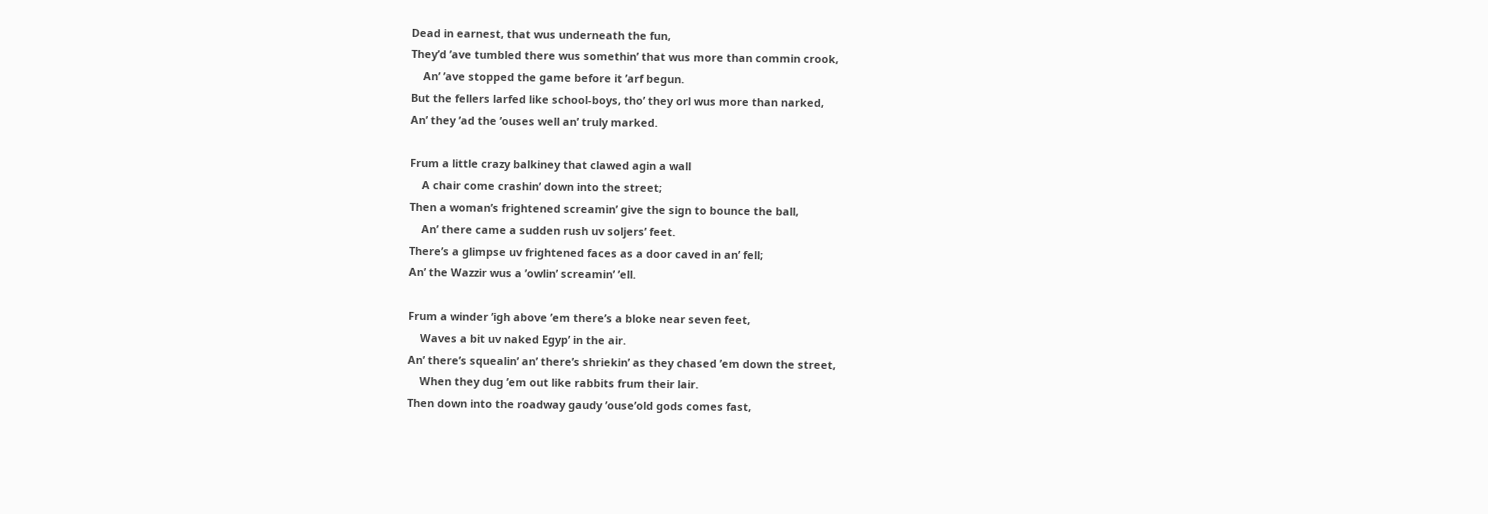Dead in earnest, that wus underneath the fun,
They’d ’ave tumbled there wus somethin’ that wus more than commin crook,
    An’ ’ave stopped the game before it ’arf begun.
But the fellers larfed like school-boys, tho’ they orl wus more than narked,
An’ they ’ad the ’ouses well an’ truly marked.

Frum a little crazy balkiney that clawed agin a wall
    A chair come crashin’ down into the street;
Then a woman’s frightened screamin’ give the sign to bounce the ball,
    An’ there came a sudden rush uv soljers’ feet.
There’s a glimpse uv frightened faces as a door caved in an’ fell;
An’ the Wazzir wus a ’owlin’ screamin’ ’ell.

Frum a winder ’igh above ’em there’s a bloke near seven feet,
    Waves a bit uv naked Egyp’ in the air.
An’ there’s squealin’ an’ there’s shriekin’ as they chased ’em down the street,
    When they dug ’em out like rabbits frum their lair.
Then down into the roadway gaudy ’ouse’old gods comes fast,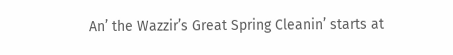An’ the Wazzir’s Great Spring Cleanin’ starts at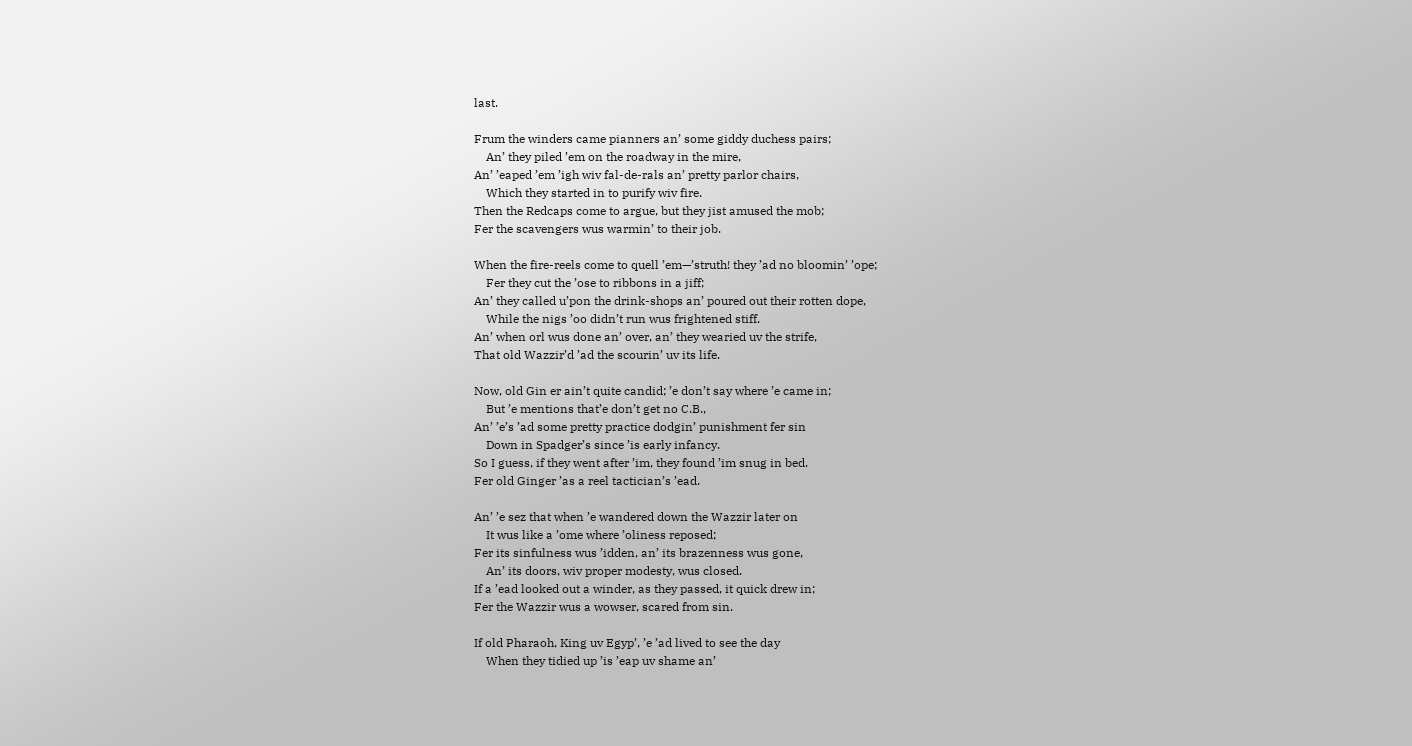last.

Frum the winders came pianners an’ some giddy duchess pairs;
    An’ they piled ’em on the roadway in the mire,
An’ ’eaped ’em ’igh wiv fal-de-rals an’ pretty parlor chairs,
    Which they started in to purify wiv fire.
Then the Redcaps come to argue, but they jist amused the mob;
Fer the scavengers wus warmin’ to their job.

When the fire-reels come to quell ’em—’struth! they ’ad no bloomin’ ’ope;
    Fer they cut the ’ose to ribbons in a jiff;
An’ they called u’pon the drink-shops an’ poured out their rotten dope,
    While the nigs ’oo didn’t run wus frightened stiff.
An’ when orl wus done an’ over, an’ they wearied uv the strife,
That old Wazzir’d ’ad the scourin’ uv its life.

Now, old Gin er ain’t quite candid; ’e don’t say where ’e came in;
    But ’e mentions that’e don’t get no C.B.,
An’ ’e’s ’ad some pretty practice dodgin’ punishment fer sin
    Down in Spadger’s since ’is early infancy.
So I guess, if they went after ’im, they found ’im snug in bed.
Fer old Ginger ’as a reel tactician’s ’ead.

An’ ’e sez that when ’e wandered down the Wazzir later on
    It wus like a ’ome where ’oliness reposed;
Fer its sinfulness wus ’idden, an’ its brazenness wus gone,
    An’ its doors, wiv proper modesty, wus closed.
If a ’ead looked out a winder, as they passed, it quick drew in;
Fer the Wazzir wus a wowser, scared from sin.

If old Pharaoh, King uv Egyp’, ’e ’ad lived to see the day
    When they tidied up ’is ’eap uv shame an’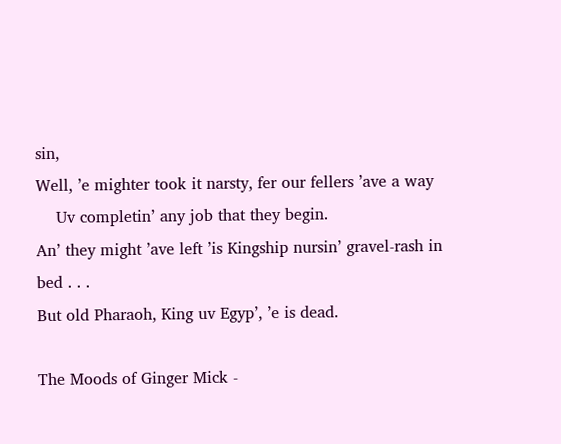sin,
Well, ’e mighter took it narsty, fer our fellers ’ave a way
    Uv completin’ any job that they begin.
An’ they might ’ave left ’is Kingship nursin’ gravel-rash in bed . . .
But old Pharaoh, King uv Egyp’, ’e is dead.

The Moods of Ginger Mick -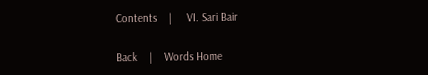Contents    |     VI. Sari Bair

Back    |    Words Home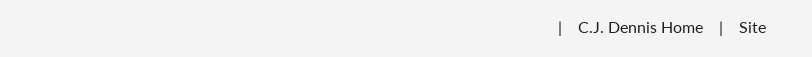|    C.J. Dennis Home    |    Site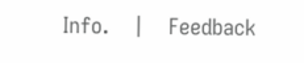Info.    |    Feedback